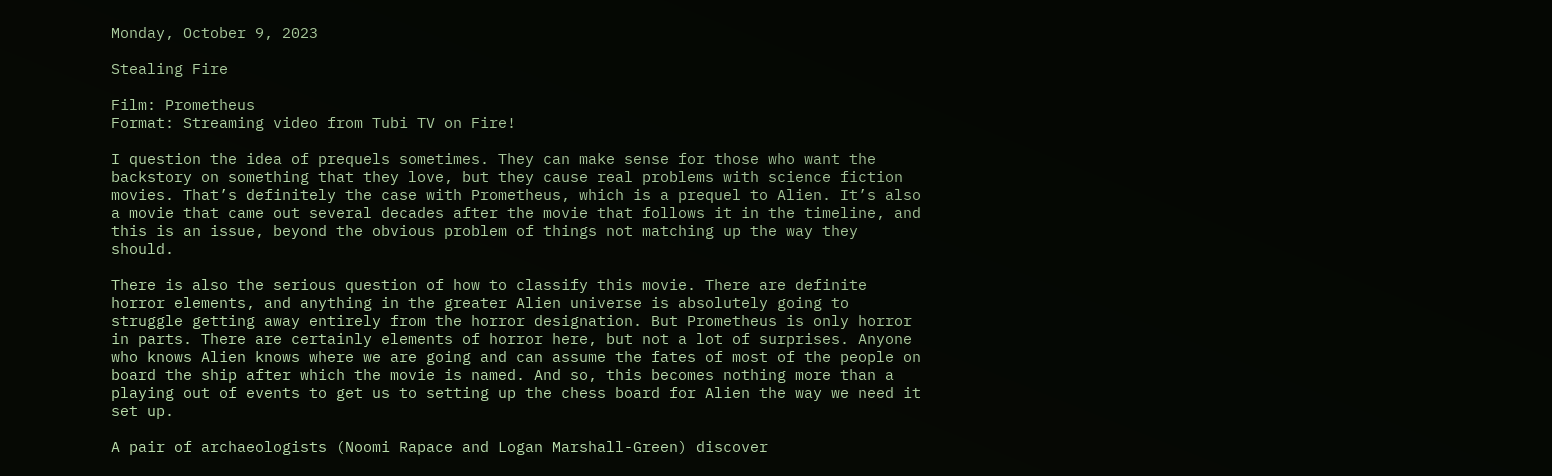Monday, October 9, 2023

Stealing Fire

Film: Prometheus
Format: Streaming video from Tubi TV on Fire!

I question the idea of prequels sometimes. They can make sense for those who want the backstory on something that they love, but they cause real problems with science fiction movies. That’s definitely the case with Prometheus, which is a prequel to Alien. It’s also a movie that came out several decades after the movie that follows it in the timeline, and this is an issue, beyond the obvious problem of things not matching up the way they should.

There is also the serious question of how to classify this movie. There are definite horror elements, and anything in the greater Alien universe is absolutely going to struggle getting away entirely from the horror designation. But Prometheus is only horror in parts. There are certainly elements of horror here, but not a lot of surprises. Anyone who knows Alien knows where we are going and can assume the fates of most of the people on board the ship after which the movie is named. And so, this becomes nothing more than a playing out of events to get us to setting up the chess board for Alien the way we need it set up.

A pair of archaeologists (Noomi Rapace and Logan Marshall-Green) discover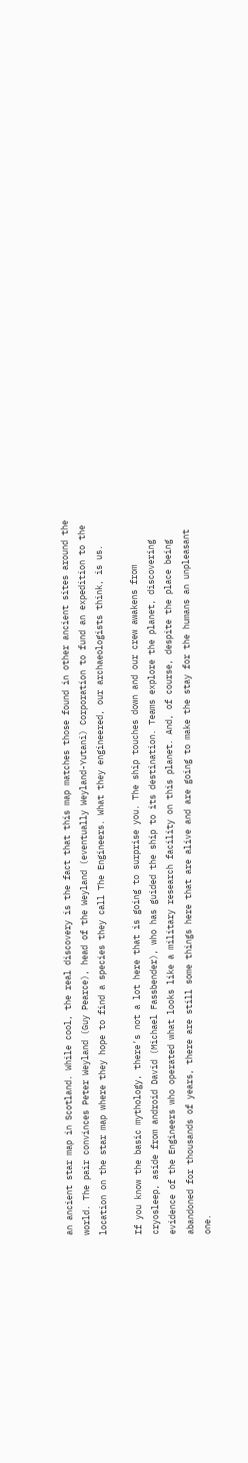an ancient star map in Scotland. While cool, the real discovery is the fact that this map matches those found in other ancient sites around the world. The pair convinces Peter Weyland (Guy Pearce), head of the Weyland (eventually Weyland-Yutani) Corporation to fund an expedition to the location on the star map where they hope to find a species they call The Engineers. What they engineered, our archaeologists think, is us.

If you know the basic mythology, there’s not a lot here that is going to surprise you. The ship touches down and our crew awakens from cryosleep, aside from android David (Michael Fassbender), who has guided the ship to its destination. Teams explore the planet, discovering evidence of the Engineers who operated what looks like a military research facility on this planet. And, of course, despite the place being abandoned for thousands of years, there are still some things here that are alive and are going to make the stay for the humans an unpleasant one.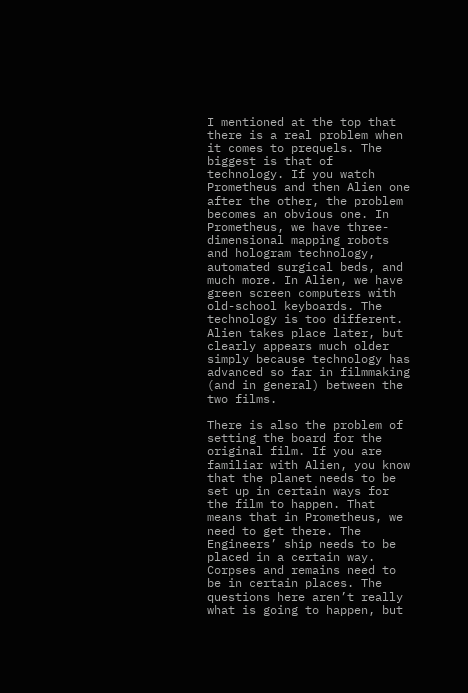I mentioned at the top that there is a real problem when it comes to prequels. The biggest is that of technology. If you watch Prometheus and then Alien one after the other, the problem becomes an obvious one. In Prometheus, we have three-dimensional mapping robots and hologram technology, automated surgical beds, and much more. In Alien, we have green screen computers with old-school keyboards. The technology is too different. Alien takes place later, but clearly appears much older simply because technology has advanced so far in filmmaking (and in general) between the two films.

There is also the problem of setting the board for the original film. If you are familiar with Alien, you know that the planet needs to be set up in certain ways for the film to happen. That means that in Prometheus, we need to get there. The Engineers’ ship needs to be placed in a certain way. Corpses and remains need to be in certain places. The questions here aren’t really what is going to happen, but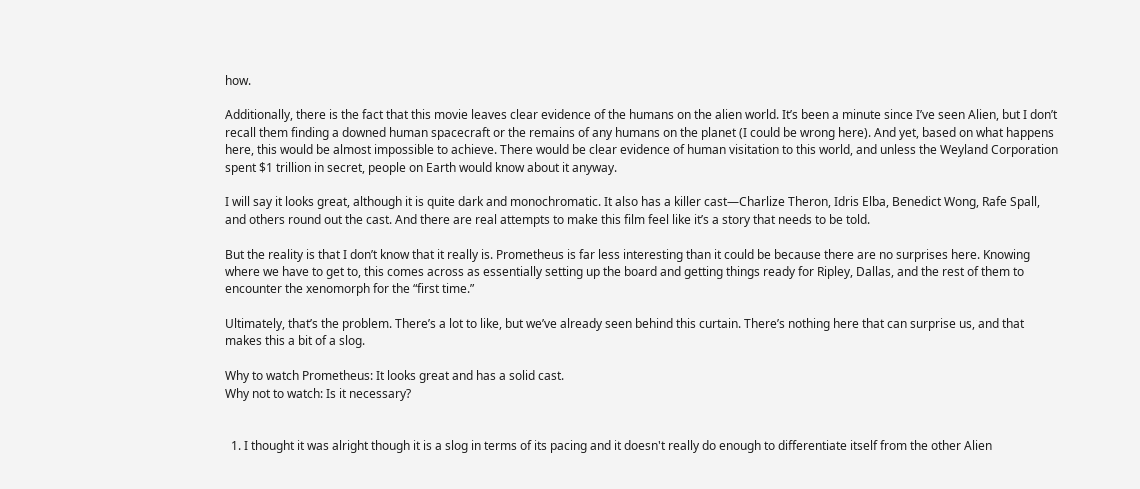how.

Additionally, there is the fact that this movie leaves clear evidence of the humans on the alien world. It’s been a minute since I’ve seen Alien, but I don’t recall them finding a downed human spacecraft or the remains of any humans on the planet (I could be wrong here). And yet, based on what happens here, this would be almost impossible to achieve. There would be clear evidence of human visitation to this world, and unless the Weyland Corporation spent $1 trillion in secret, people on Earth would know about it anyway.

I will say it looks great, although it is quite dark and monochromatic. It also has a killer cast—Charlize Theron, Idris Elba, Benedict Wong, Rafe Spall, and others round out the cast. And there are real attempts to make this film feel like it’s a story that needs to be told.

But the reality is that I don’t know that it really is. Prometheus is far less interesting than it could be because there are no surprises here. Knowing where we have to get to, this comes across as essentially setting up the board and getting things ready for Ripley, Dallas, and the rest of them to encounter the xenomorph for the “first time.”

Ultimately, that’s the problem. There’s a lot to like, but we’ve already seen behind this curtain. There’s nothing here that can surprise us, and that makes this a bit of a slog.

Why to watch Prometheus: It looks great and has a solid cast.
Why not to watch: Is it necessary?


  1. I thought it was alright though it is a slog in terms of its pacing and it doesn't really do enough to differentiate itself from the other Alien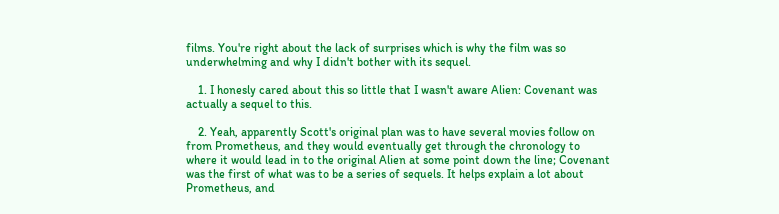films. You're right about the lack of surprises which is why the film was so underwhelming and why I didn't bother with its sequel.

    1. I honesly cared about this so little that I wasn't aware Alien: Covenant was actually a sequel to this.

    2. Yeah, apparently Scott's original plan was to have several movies follow on from Prometheus, and they would eventually get through the chronology to where it would lead in to the original Alien at some point down the line; Covenant was the first of what was to be a series of sequels. It helps explain a lot about Prometheus, and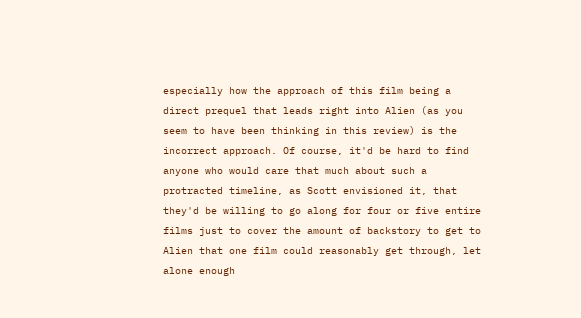especially how the approach of this film being a direct prequel that leads right into Alien (as you seem to have been thinking in this review) is the incorrect approach. Of course, it'd be hard to find anyone who would care that much about such a protracted timeline, as Scott envisioned it, that they'd be willing to go along for four or five entire films just to cover the amount of backstory to get to Alien that one film could reasonably get through, let alone enough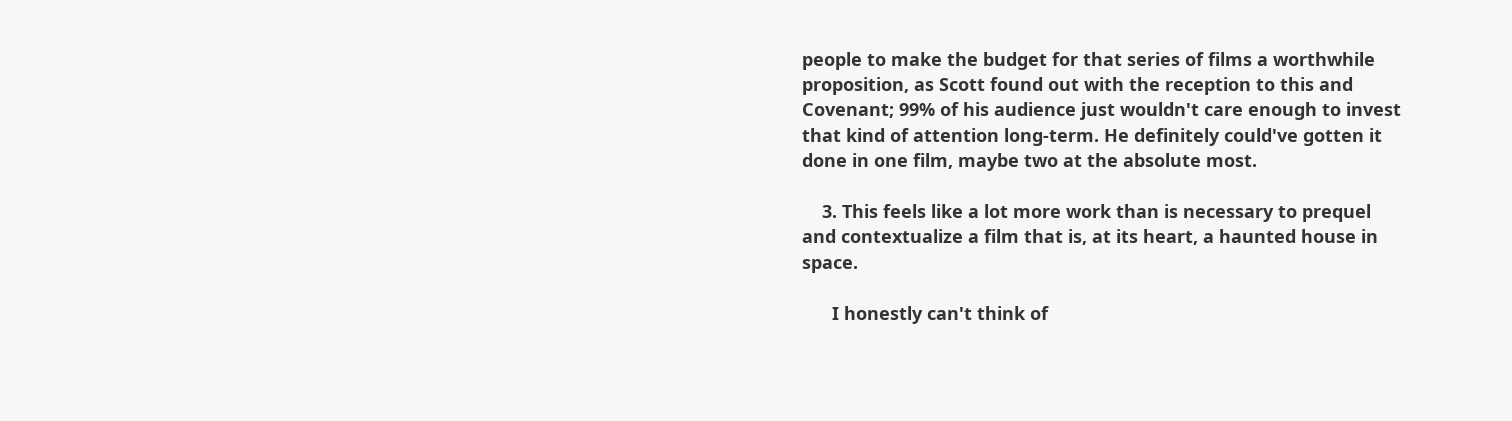people to make the budget for that series of films a worthwhile proposition, as Scott found out with the reception to this and Covenant; 99% of his audience just wouldn't care enough to invest that kind of attention long-term. He definitely could've gotten it done in one film, maybe two at the absolute most.

    3. This feels like a lot more work than is necessary to prequel and contextualize a film that is, at its heart, a haunted house in space.

      I honestly can't think of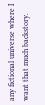any fictional universe where I want that much backstory.